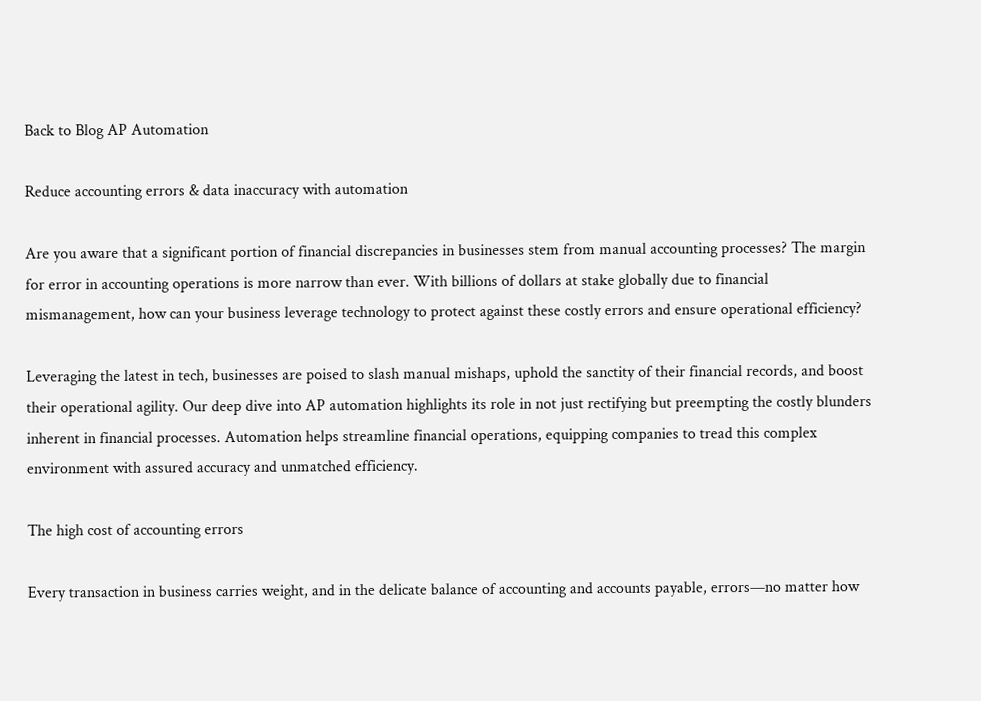Back to Blog AP Automation

Reduce accounting errors & data inaccuracy with automation

Are you aware that a significant portion of financial discrepancies in businesses stem from manual accounting processes? The margin for error in accounting operations is more narrow than ever. With billions of dollars at stake globally due to financial mismanagement, how can your business leverage technology to protect against these costly errors and ensure operational efficiency?

Leveraging the latest in tech, businesses are poised to slash manual mishaps, uphold the sanctity of their financial records, and boost their operational agility. Our deep dive into AP automation highlights its role in not just rectifying but preempting the costly blunders inherent in financial processes. Automation helps streamline financial operations, equipping companies to tread this complex environment with assured accuracy and unmatched efficiency.

The high cost of accounting errors

Every transaction in business carries weight, and in the delicate balance of accounting and accounts payable, errors—no matter how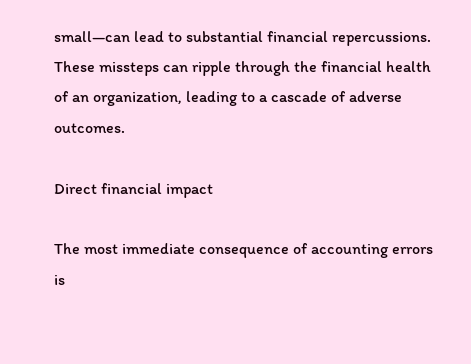small—can lead to substantial financial repercussions. These missteps can ripple through the financial health of an organization, leading to a cascade of adverse outcomes.

Direct financial impact

The most immediate consequence of accounting errors is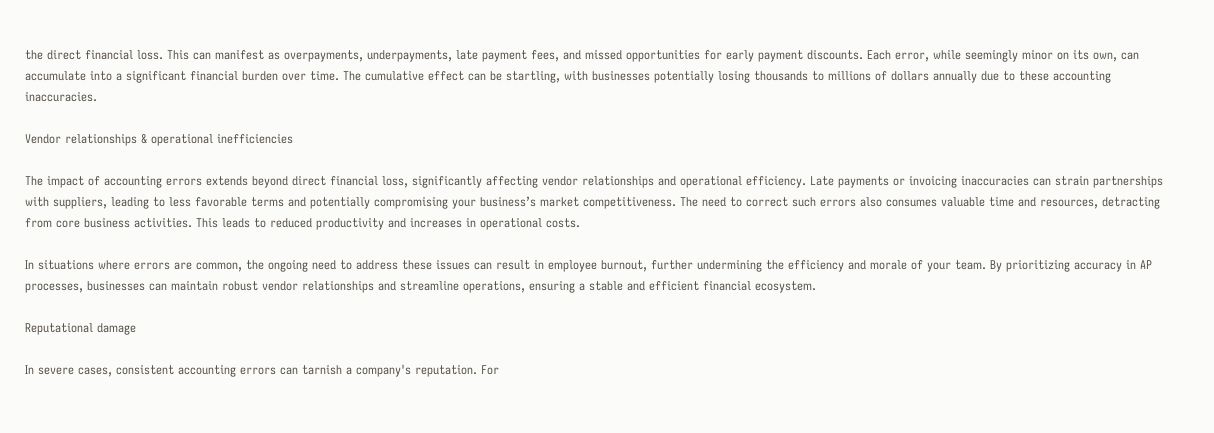the direct financial loss. This can manifest as overpayments, underpayments, late payment fees, and missed opportunities for early payment discounts. Each error, while seemingly minor on its own, can accumulate into a significant financial burden over time. The cumulative effect can be startling, with businesses potentially losing thousands to millions of dollars annually due to these accounting inaccuracies.

Vendor relationships & operational inefficiencies

The impact of accounting errors extends beyond direct financial loss, significantly affecting vendor relationships and operational efficiency. Late payments or invoicing inaccuracies can strain partnerships with suppliers, leading to less favorable terms and potentially compromising your business’s market competitiveness. The need to correct such errors also consumes valuable time and resources, detracting from core business activities. This leads to reduced productivity and increases in operational costs.

In situations where errors are common, the ongoing need to address these issues can result in employee burnout, further undermining the efficiency and morale of your team. By prioritizing accuracy in AP processes, businesses can maintain robust vendor relationships and streamline operations, ensuring a stable and efficient financial ecosystem.

Reputational damage

In severe cases, consistent accounting errors can tarnish a company's reputation. For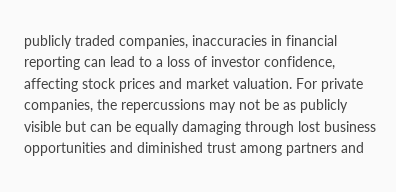publicly traded companies, inaccuracies in financial reporting can lead to a loss of investor confidence, affecting stock prices and market valuation. For private companies, the repercussions may not be as publicly visible but can be equally damaging through lost business opportunities and diminished trust among partners and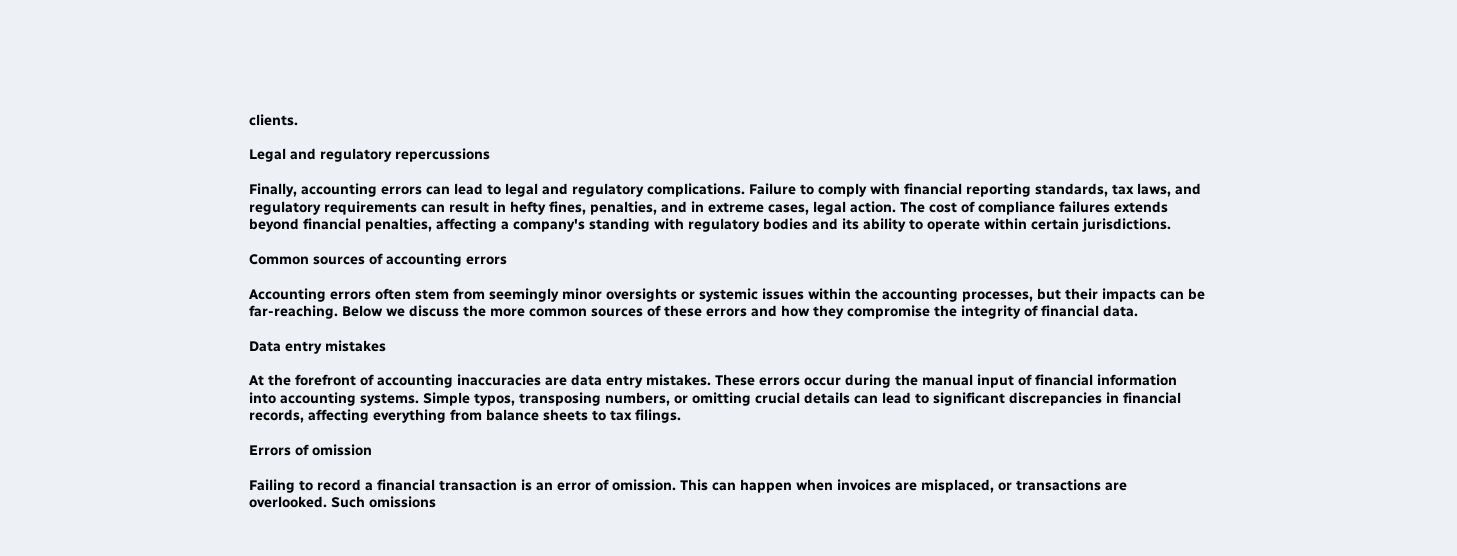clients.

Legal and regulatory repercussions

Finally, accounting errors can lead to legal and regulatory complications. Failure to comply with financial reporting standards, tax laws, and regulatory requirements can result in hefty fines, penalties, and in extreme cases, legal action. The cost of compliance failures extends beyond financial penalties, affecting a company's standing with regulatory bodies and its ability to operate within certain jurisdictions.

Common sources of accounting errors

Accounting errors often stem from seemingly minor oversights or systemic issues within the accounting processes, but their impacts can be far-reaching. Below we discuss the more common sources of these errors and how they compromise the integrity of financial data.

Data entry mistakes

At the forefront of accounting inaccuracies are data entry mistakes. These errors occur during the manual input of financial information into accounting systems. Simple typos, transposing numbers, or omitting crucial details can lead to significant discrepancies in financial records, affecting everything from balance sheets to tax filings.

Errors of omission

Failing to record a financial transaction is an error of omission. This can happen when invoices are misplaced, or transactions are overlooked. Such omissions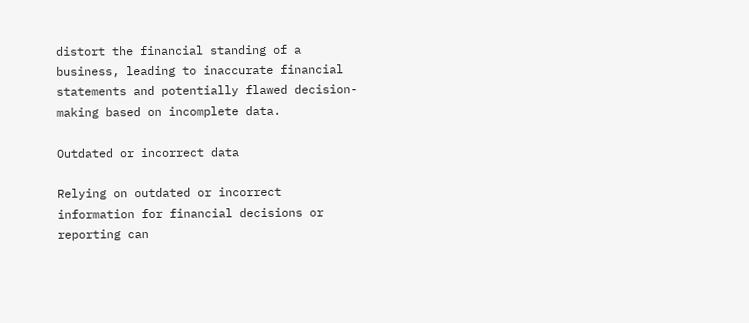distort the financial standing of a business, leading to inaccurate financial statements and potentially flawed decision-making based on incomplete data.

Outdated or incorrect data

Relying on outdated or incorrect information for financial decisions or reporting can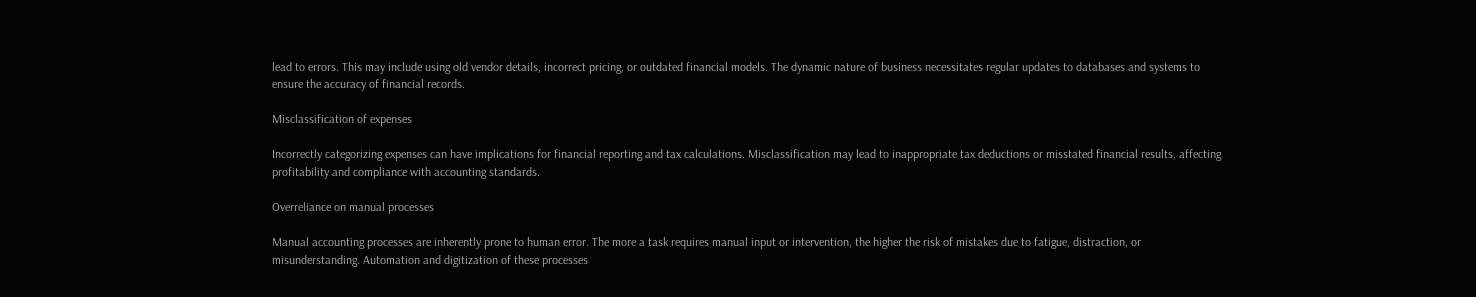lead to errors. This may include using old vendor details, incorrect pricing, or outdated financial models. The dynamic nature of business necessitates regular updates to databases and systems to ensure the accuracy of financial records.

Misclassification of expenses

Incorrectly categorizing expenses can have implications for financial reporting and tax calculations. Misclassification may lead to inappropriate tax deductions or misstated financial results, affecting profitability and compliance with accounting standards.

Overreliance on manual processes

Manual accounting processes are inherently prone to human error. The more a task requires manual input or intervention, the higher the risk of mistakes due to fatigue, distraction, or misunderstanding. Automation and digitization of these processes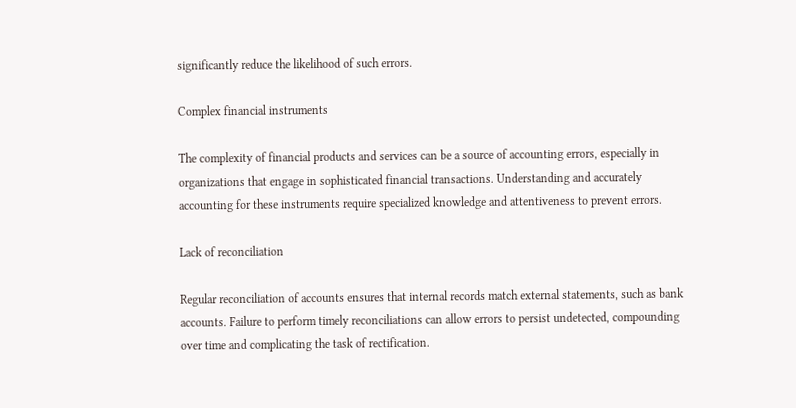significantly reduce the likelihood of such errors.

Complex financial instruments

The complexity of financial products and services can be a source of accounting errors, especially in organizations that engage in sophisticated financial transactions. Understanding and accurately accounting for these instruments require specialized knowledge and attentiveness to prevent errors.

Lack of reconciliation

Regular reconciliation of accounts ensures that internal records match external statements, such as bank accounts. Failure to perform timely reconciliations can allow errors to persist undetected, compounding over time and complicating the task of rectification.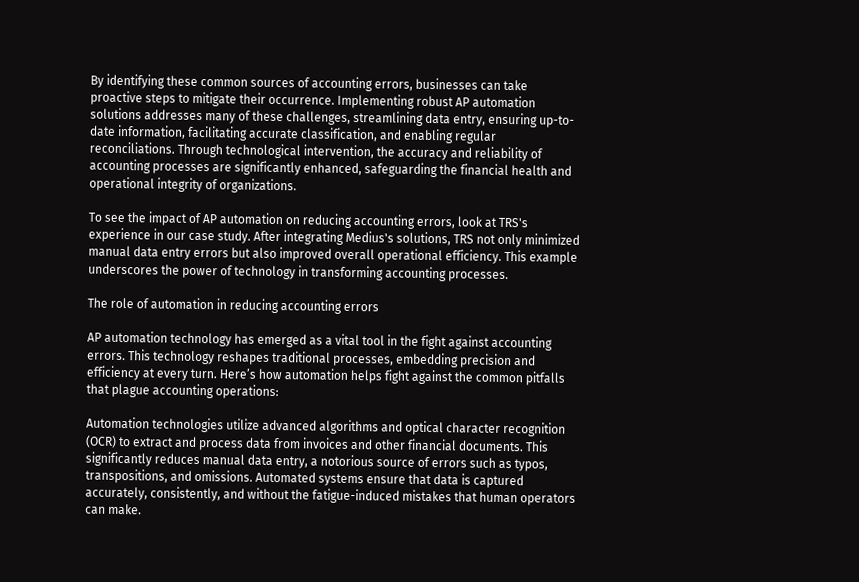By identifying these common sources of accounting errors, businesses can take proactive steps to mitigate their occurrence. Implementing robust AP automation solutions addresses many of these challenges, streamlining data entry, ensuring up-to-date information, facilitating accurate classification, and enabling regular reconciliations. Through technological intervention, the accuracy and reliability of accounting processes are significantly enhanced, safeguarding the financial health and operational integrity of organizations.

To see the impact of AP automation on reducing accounting errors, look at TRS's experience in our case study. After integrating Medius's solutions, TRS not only minimized manual data entry errors but also improved overall operational efficiency. This example underscores the power of technology in transforming accounting processes.

The role of automation in reducing accounting errors

AP automation technology has emerged as a vital tool in the fight against accounting errors. This technology reshapes traditional processes, embedding precision and efficiency at every turn. Here’s how automation helps fight against the common pitfalls that plague accounting operations:

Automation technologies utilize advanced algorithms and optical character recognition (OCR) to extract and process data from invoices and other financial documents. This significantly reduces manual data entry, a notorious source of errors such as typos, transpositions, and omissions. Automated systems ensure that data is captured accurately, consistently, and without the fatigue-induced mistakes that human operators can make.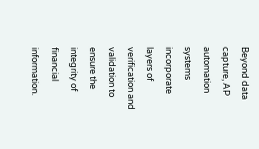Beyond data capture, AP automation systems incorporate layers of verification and validation to ensure the integrity of financial information.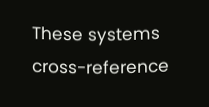These systems cross-reference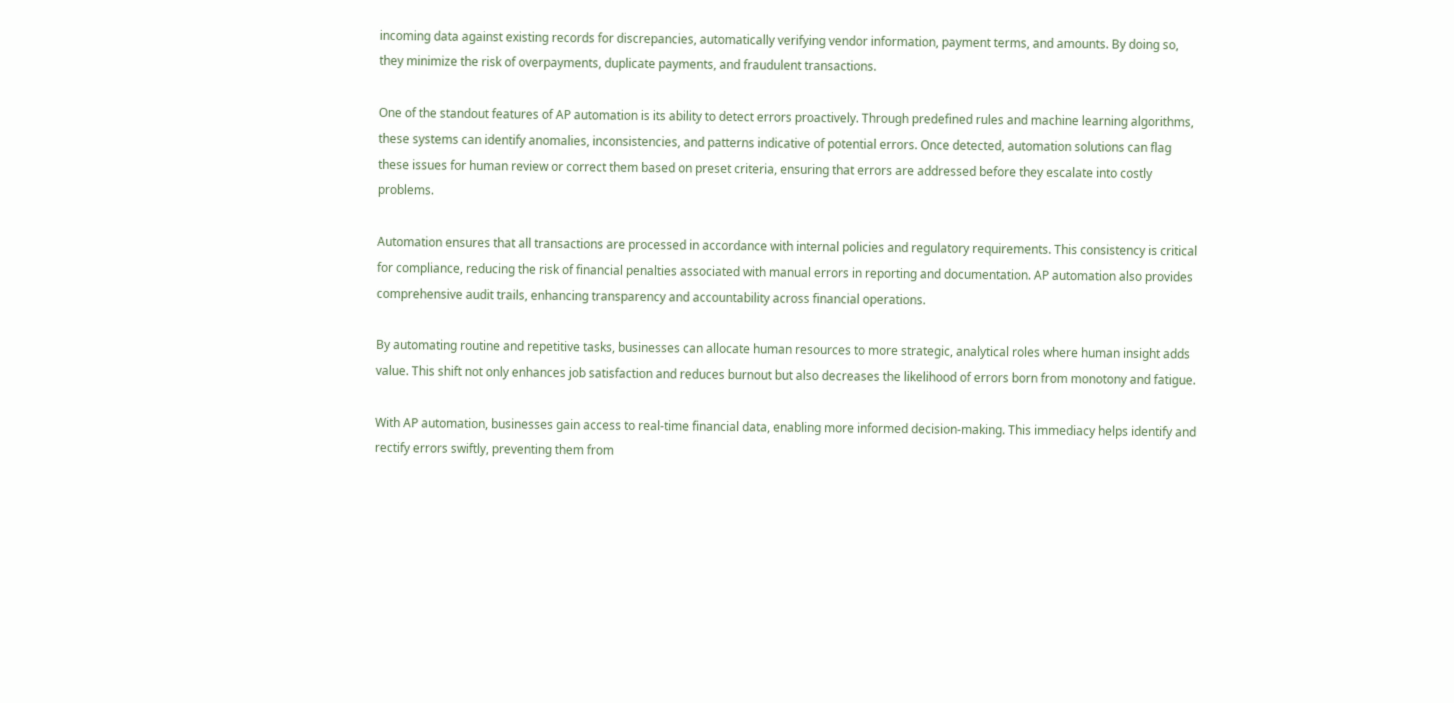incoming data against existing records for discrepancies, automatically verifying vendor information, payment terms, and amounts. By doing so, they minimize the risk of overpayments, duplicate payments, and fraudulent transactions.

One of the standout features of AP automation is its ability to detect errors proactively. Through predefined rules and machine learning algorithms, these systems can identify anomalies, inconsistencies, and patterns indicative of potential errors. Once detected, automation solutions can flag these issues for human review or correct them based on preset criteria, ensuring that errors are addressed before they escalate into costly problems.

Automation ensures that all transactions are processed in accordance with internal policies and regulatory requirements. This consistency is critical for compliance, reducing the risk of financial penalties associated with manual errors in reporting and documentation. AP automation also provides comprehensive audit trails, enhancing transparency and accountability across financial operations.

By automating routine and repetitive tasks, businesses can allocate human resources to more strategic, analytical roles where human insight adds value. This shift not only enhances job satisfaction and reduces burnout but also decreases the likelihood of errors born from monotony and fatigue.

With AP automation, businesses gain access to real-time financial data, enabling more informed decision-making. This immediacy helps identify and rectify errors swiftly, preventing them from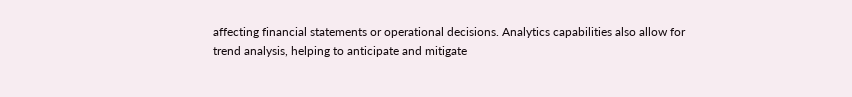affecting financial statements or operational decisions. Analytics capabilities also allow for trend analysis, helping to anticipate and mitigate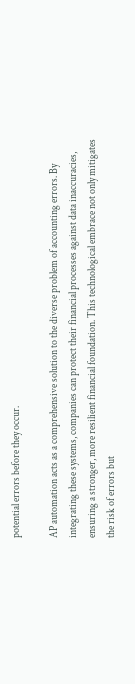potential errors before they occur.

AP automation acts as a comprehensive solution to the diverse problem of accounting errors. By integrating these systems, companies can protect their financial processes against data inaccuracies, ensuring a stronger, more resilient financial foundation. This technological embrace not only mitigates the risk of errors but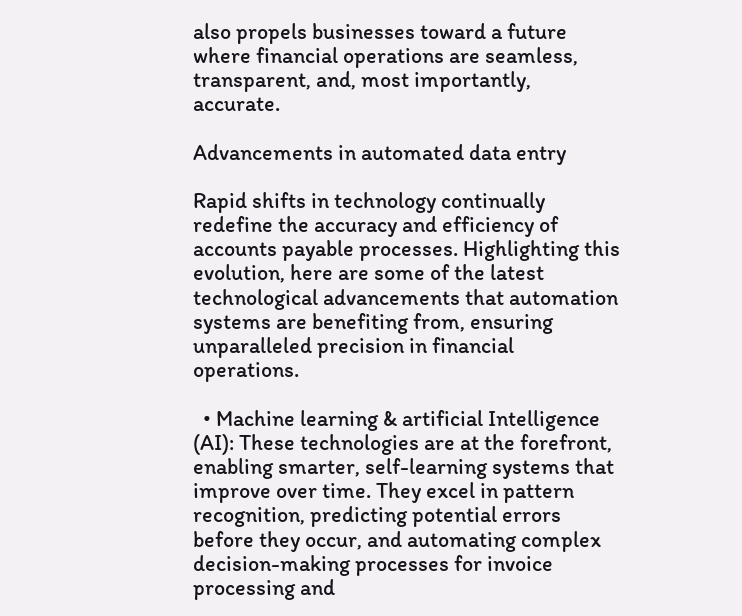also propels businesses toward a future where financial operations are seamless, transparent, and, most importantly, accurate.

Advancements in automated data entry

Rapid shifts in technology continually redefine the accuracy and efficiency of accounts payable processes. Highlighting this evolution, here are some of the latest technological advancements that automation systems are benefiting from, ensuring unparalleled precision in financial operations.

  • Machine learning & artificial Intelligence (AI): These technologies are at the forefront, enabling smarter, self-learning systems that improve over time. They excel in pattern recognition, predicting potential errors before they occur, and automating complex decision-making processes for invoice processing and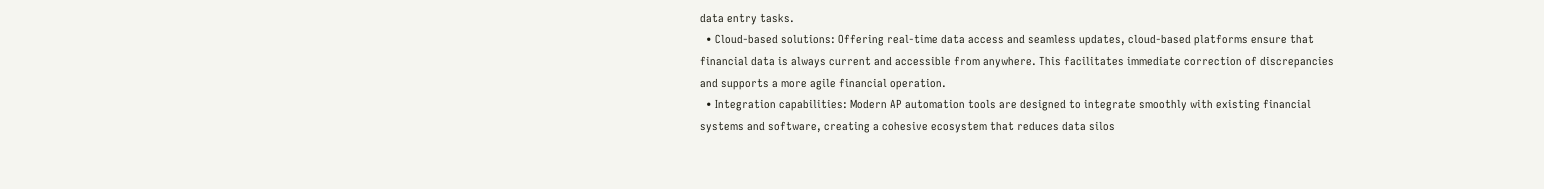data entry tasks.
  • Cloud-based solutions: Offering real-time data access and seamless updates, cloud-based platforms ensure that financial data is always current and accessible from anywhere. This facilitates immediate correction of discrepancies and supports a more agile financial operation.
  • Integration capabilities: Modern AP automation tools are designed to integrate smoothly with existing financial systems and software, creating a cohesive ecosystem that reduces data silos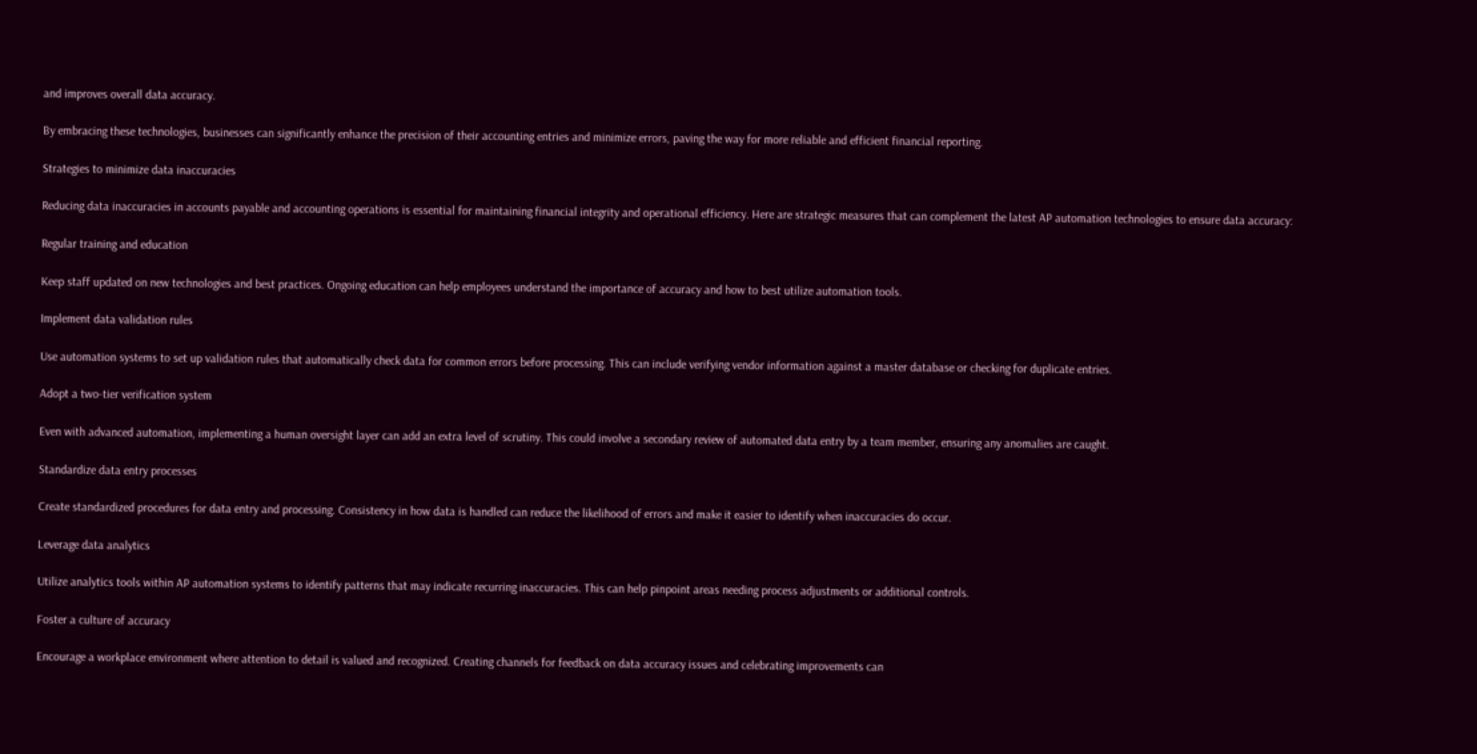and improves overall data accuracy.

By embracing these technologies, businesses can significantly enhance the precision of their accounting entries and minimize errors, paving the way for more reliable and efficient financial reporting.

Strategies to minimize data inaccuracies

Reducing data inaccuracies in accounts payable and accounting operations is essential for maintaining financial integrity and operational efficiency. Here are strategic measures that can complement the latest AP automation technologies to ensure data accuracy:

Regular training and education

Keep staff updated on new technologies and best practices. Ongoing education can help employees understand the importance of accuracy and how to best utilize automation tools.

Implement data validation rules

Use automation systems to set up validation rules that automatically check data for common errors before processing. This can include verifying vendor information against a master database or checking for duplicate entries.

Adopt a two-tier verification system

Even with advanced automation, implementing a human oversight layer can add an extra level of scrutiny. This could involve a secondary review of automated data entry by a team member, ensuring any anomalies are caught.

Standardize data entry processes

Create standardized procedures for data entry and processing. Consistency in how data is handled can reduce the likelihood of errors and make it easier to identify when inaccuracies do occur.

Leverage data analytics

Utilize analytics tools within AP automation systems to identify patterns that may indicate recurring inaccuracies. This can help pinpoint areas needing process adjustments or additional controls.

Foster a culture of accuracy

Encourage a workplace environment where attention to detail is valued and recognized. Creating channels for feedback on data accuracy issues and celebrating improvements can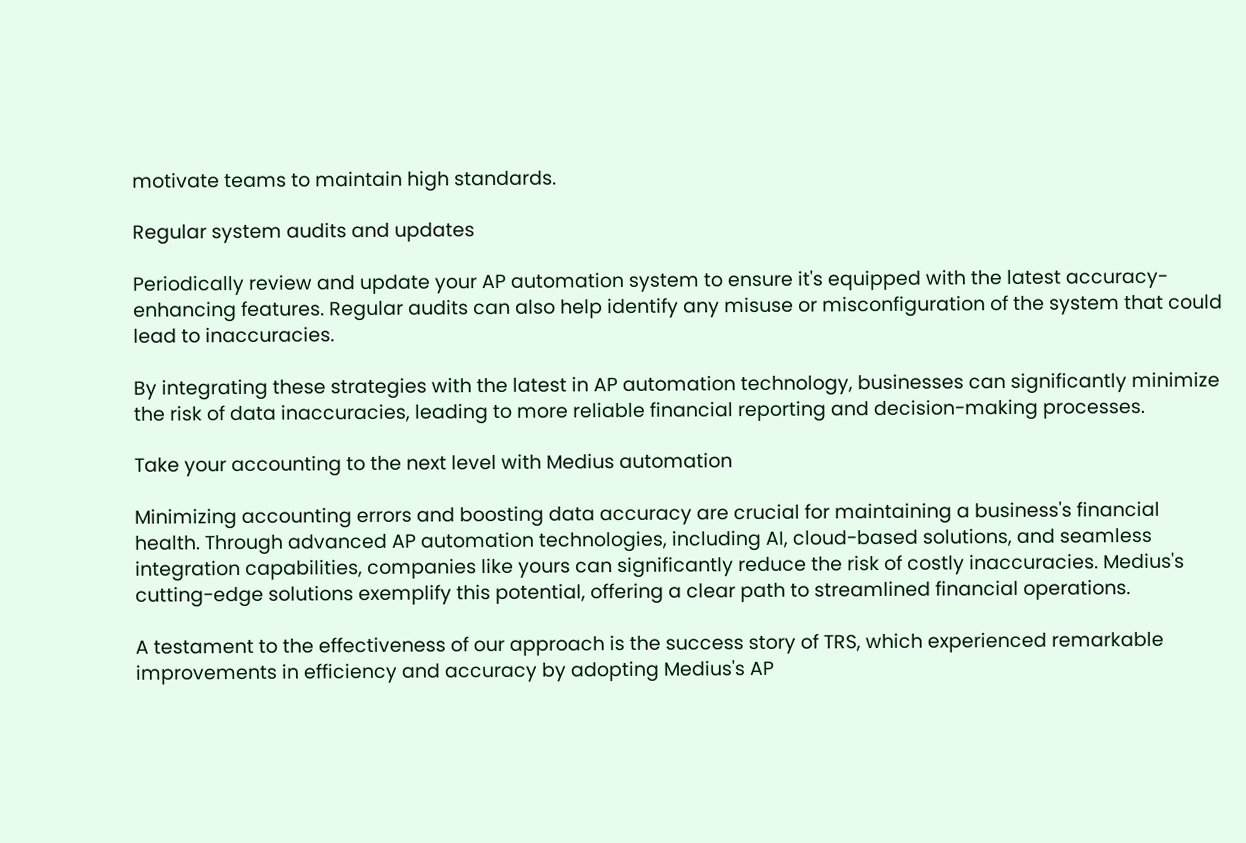motivate teams to maintain high standards.

Regular system audits and updates

Periodically review and update your AP automation system to ensure it's equipped with the latest accuracy-enhancing features. Regular audits can also help identify any misuse or misconfiguration of the system that could lead to inaccuracies.

By integrating these strategies with the latest in AP automation technology, businesses can significantly minimize the risk of data inaccuracies, leading to more reliable financial reporting and decision-making processes.

Take your accounting to the next level with Medius automation

Minimizing accounting errors and boosting data accuracy are crucial for maintaining a business's financial health. Through advanced AP automation technologies, including AI, cloud-based solutions, and seamless integration capabilities, companies like yours can significantly reduce the risk of costly inaccuracies. Medius's cutting-edge solutions exemplify this potential, offering a clear path to streamlined financial operations.

A testament to the effectiveness of our approach is the success story of TRS, which experienced remarkable improvements in efficiency and accuracy by adopting Medius's AP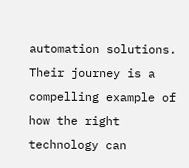automation solutions. Their journey is a compelling example of how the right technology can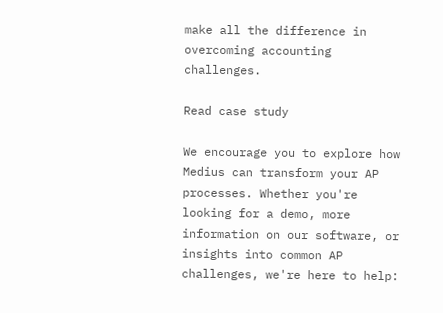make all the difference in overcoming accounting challenges.

Read case study

We encourage you to explore how Medius can transform your AP processes. Whether you're looking for a demo, more information on our software, or insights into common AP challenges, we're here to help: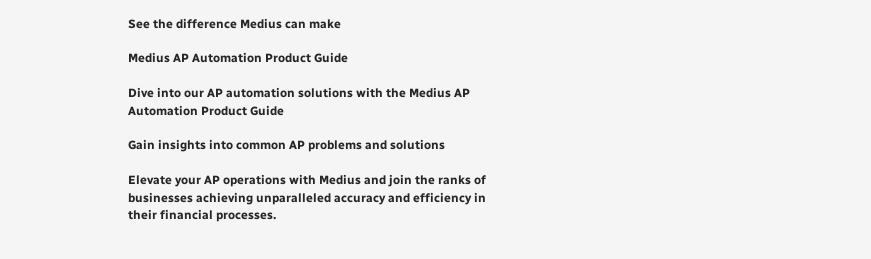See the difference Medius can make

Medius AP Automation Product Guide

Dive into our AP automation solutions with the Medius AP Automation Product Guide

Gain insights into common AP problems and solutions

Elevate your AP operations with Medius and join the ranks of businesses achieving unparalleled accuracy and efficiency in their financial processes.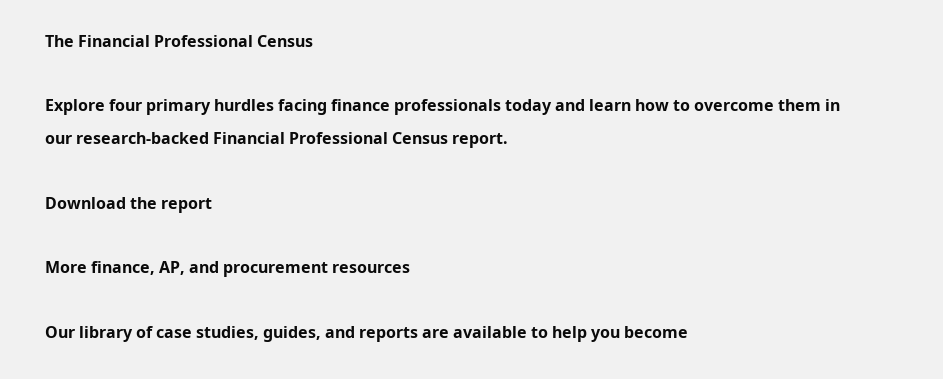The Financial Professional Census

Explore four primary hurdles facing finance professionals today and learn how to overcome them in our research-backed Financial Professional Census report.

Download the report

More finance, AP, and procurement resources

Our library of case studies, guides, and reports are available to help you become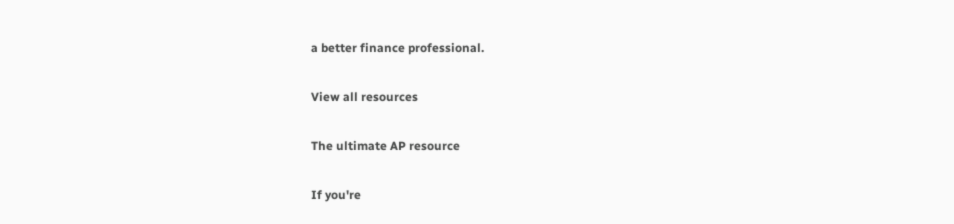a better finance professional.

View all resources

The ultimate AP resource

If you're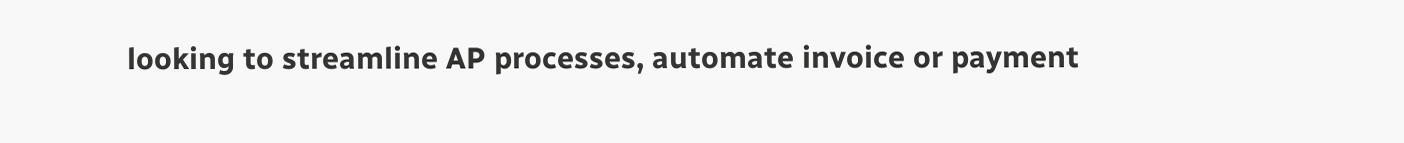looking to streamline AP processes, automate invoice or payment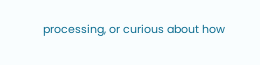processing, or curious about how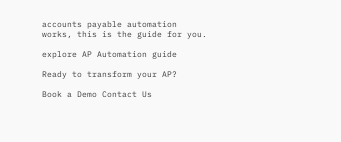accounts payable automation works, this is the guide for you.

explore AP Automation guide

Ready to transform your AP?

Book a Demo Contact Us